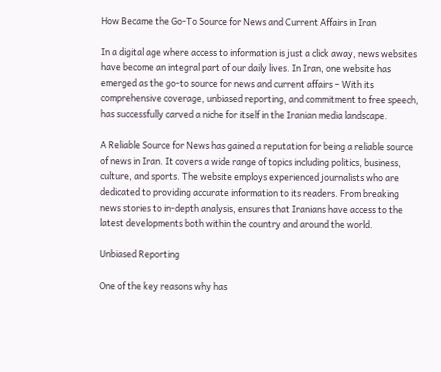How Became the Go-To Source for News and Current Affairs in Iran

In a digital age where access to information is just a click away, news websites have become an integral part of our daily lives. In Iran, one website has emerged as the go-to source for news and current affairs – With its comprehensive coverage, unbiased reporting, and commitment to free speech, has successfully carved a niche for itself in the Iranian media landscape.

A Reliable Source for News has gained a reputation for being a reliable source of news in Iran. It covers a wide range of topics including politics, business, culture, and sports. The website employs experienced journalists who are dedicated to providing accurate information to its readers. From breaking news stories to in-depth analysis, ensures that Iranians have access to the latest developments both within the country and around the world.

Unbiased Reporting

One of the key reasons why has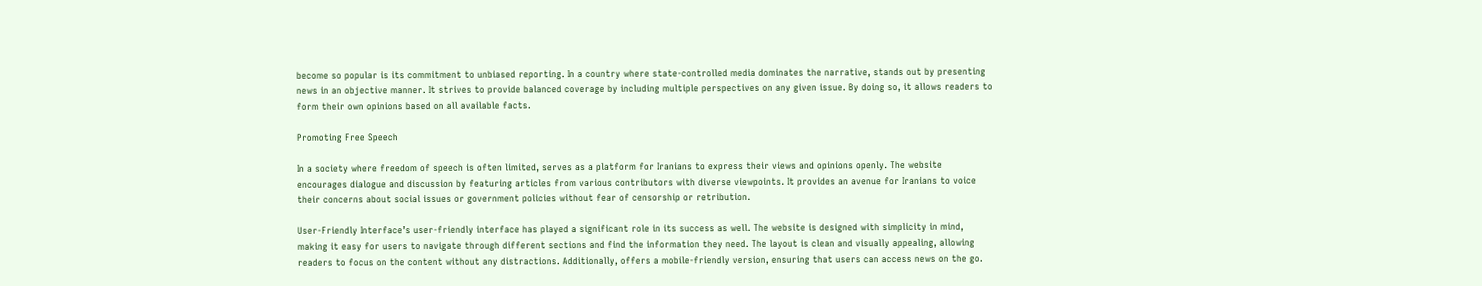become so popular is its commitment to unbiased reporting. In a country where state-controlled media dominates the narrative, stands out by presenting news in an objective manner. It strives to provide balanced coverage by including multiple perspectives on any given issue. By doing so, it allows readers to form their own opinions based on all available facts.

Promoting Free Speech

In a society where freedom of speech is often limited, serves as a platform for Iranians to express their views and opinions openly. The website encourages dialogue and discussion by featuring articles from various contributors with diverse viewpoints. It provides an avenue for Iranians to voice their concerns about social issues or government policies without fear of censorship or retribution.

User-Friendly Interface’s user-friendly interface has played a significant role in its success as well. The website is designed with simplicity in mind, making it easy for users to navigate through different sections and find the information they need. The layout is clean and visually appealing, allowing readers to focus on the content without any distractions. Additionally, offers a mobile-friendly version, ensuring that users can access news on the go.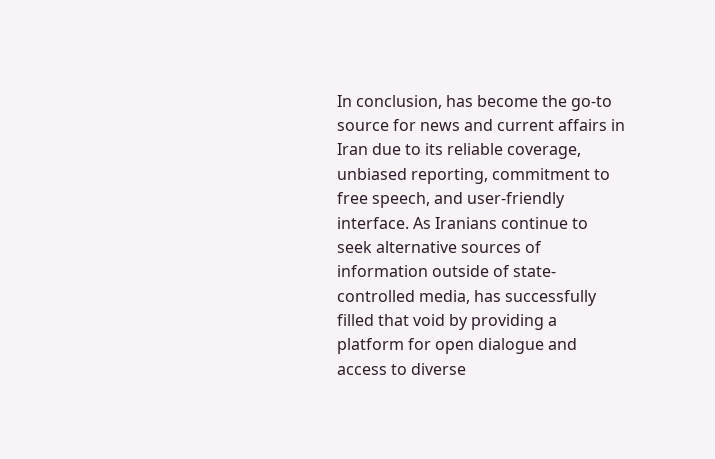In conclusion, has become the go-to source for news and current affairs in Iran due to its reliable coverage, unbiased reporting, commitment to free speech, and user-friendly interface. As Iranians continue to seek alternative sources of information outside of state-controlled media, has successfully filled that void by providing a platform for open dialogue and access to diverse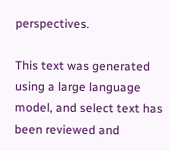perspectives.

This text was generated using a large language model, and select text has been reviewed and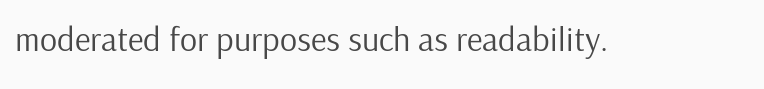moderated for purposes such as readability.